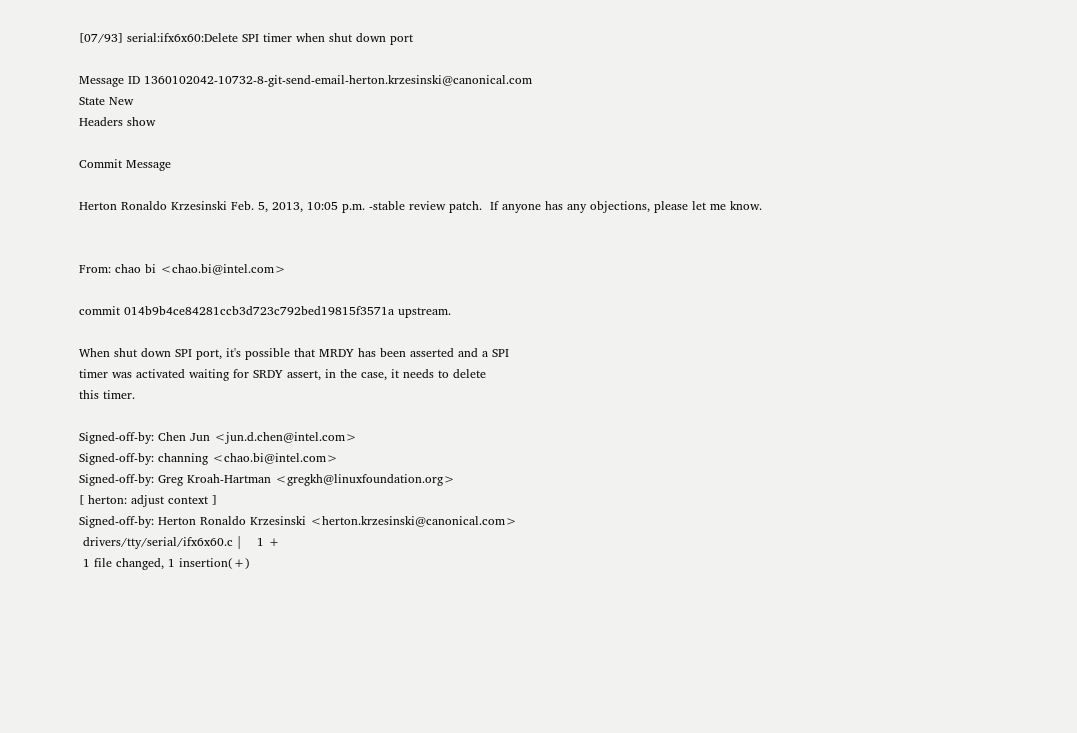[07/93] serial:ifx6x60:Delete SPI timer when shut down port

Message ID 1360102042-10732-8-git-send-email-herton.krzesinski@canonical.com
State New
Headers show

Commit Message

Herton Ronaldo Krzesinski Feb. 5, 2013, 10:05 p.m. -stable review patch.  If anyone has any objections, please let me know.


From: chao bi <chao.bi@intel.com>

commit 014b9b4ce84281ccb3d723c792bed19815f3571a upstream.

When shut down SPI port, it's possible that MRDY has been asserted and a SPI
timer was activated waiting for SRDY assert, in the case, it needs to delete
this timer.

Signed-off-by: Chen Jun <jun.d.chen@intel.com>
Signed-off-by: channing <chao.bi@intel.com>
Signed-off-by: Greg Kroah-Hartman <gregkh@linuxfoundation.org>
[ herton: adjust context ]
Signed-off-by: Herton Ronaldo Krzesinski <herton.krzesinski@canonical.com>
 drivers/tty/serial/ifx6x60.c |    1 +
 1 file changed, 1 insertion(+)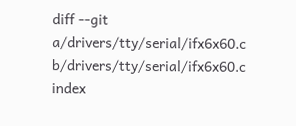diff --git a/drivers/tty/serial/ifx6x60.c b/drivers/tty/serial/ifx6x60.c
index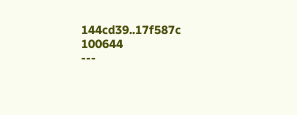144cd39..17f587c 100644
---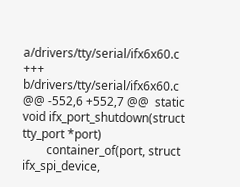a/drivers/tty/serial/ifx6x60.c
+++ b/drivers/tty/serial/ifx6x60.c
@@ -552,6 +552,7 @@  static void ifx_port_shutdown(struct tty_port *port)
        container_of(port, struct ifx_spi_device,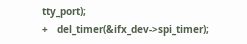tty_port);
+   del_timer(&ifx_dev->spi_timer);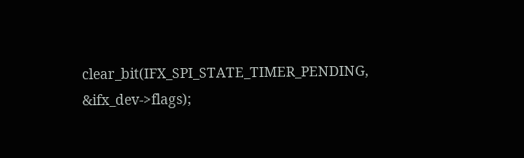clear_bit(IFX_SPI_STATE_TIMER_PENDING, &ifx_dev->flags);